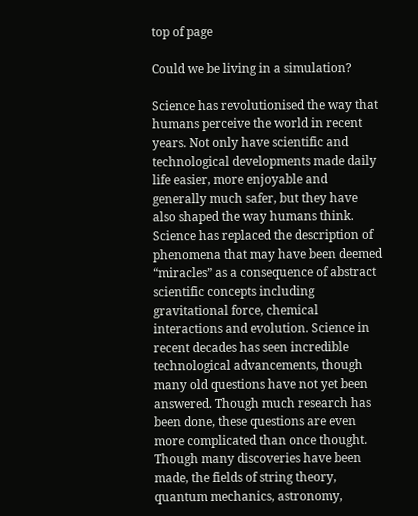top of page

Could we be living in a simulation?

Science has revolutionised the way that humans perceive the world in recent years. Not only have scientific and technological developments made daily life easier, more enjoyable and generally much safer, but they have also shaped the way humans think. Science has replaced the description of phenomena that may have been deemed “miracles” as a consequence of abstract scientific concepts including gravitational force, chemical interactions and evolution. Science in recent decades has seen incredible technological advancements, though many old questions have not yet been answered. Though much research has been done, these questions are even more complicated than once thought. Though many discoveries have been made, the fields of string theory, quantum mechanics, astronomy,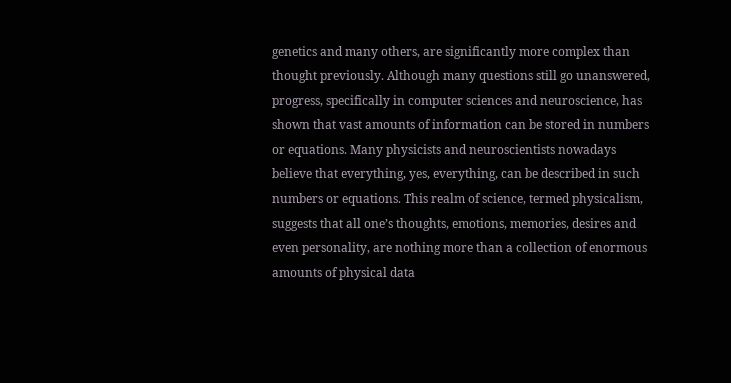genetics and many others, are significantly more complex than thought previously. Although many questions still go unanswered, progress, specifically in computer sciences and neuroscience, has shown that vast amounts of information can be stored in numbers or equations. Many physicists and neuroscientists nowadays believe that everything, yes, everything, can be described in such numbers or equations. This realm of science, termed physicalism, suggests that all one’s thoughts, emotions, memories, desires and even personality, are nothing more than a collection of enormous amounts of physical data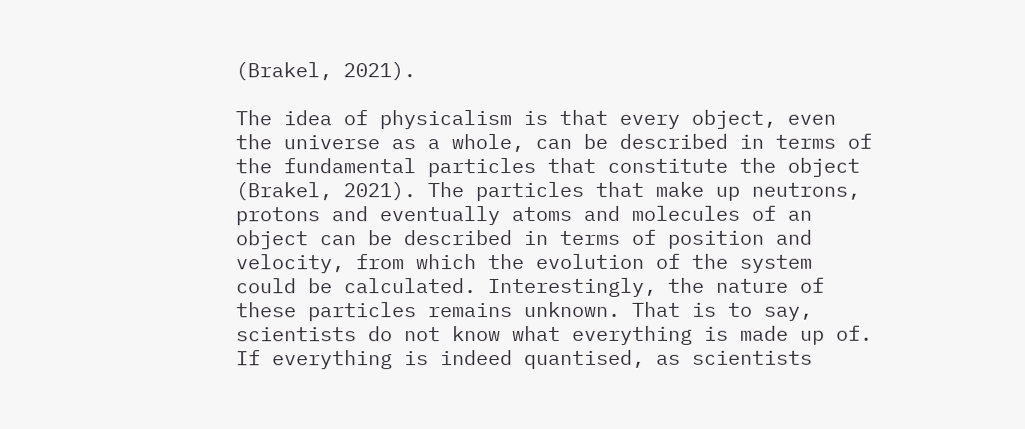(Brakel, 2021).

The idea of physicalism is that every object, even the universe as a whole, can be described in terms of the fundamental particles that constitute the object (Brakel, 2021). The particles that make up neutrons, protons and eventually atoms and molecules of an object can be described in terms of position and velocity, from which the evolution of the system could be calculated. Interestingly, the nature of these particles remains unknown. That is to say, scientists do not know what everything is made up of. If everything is indeed quantised, as scientists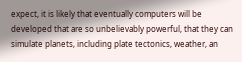expect, it is likely that eventually computers will be developed that are so unbelievably powerful, that they can simulate planets, including plate tectonics, weather, an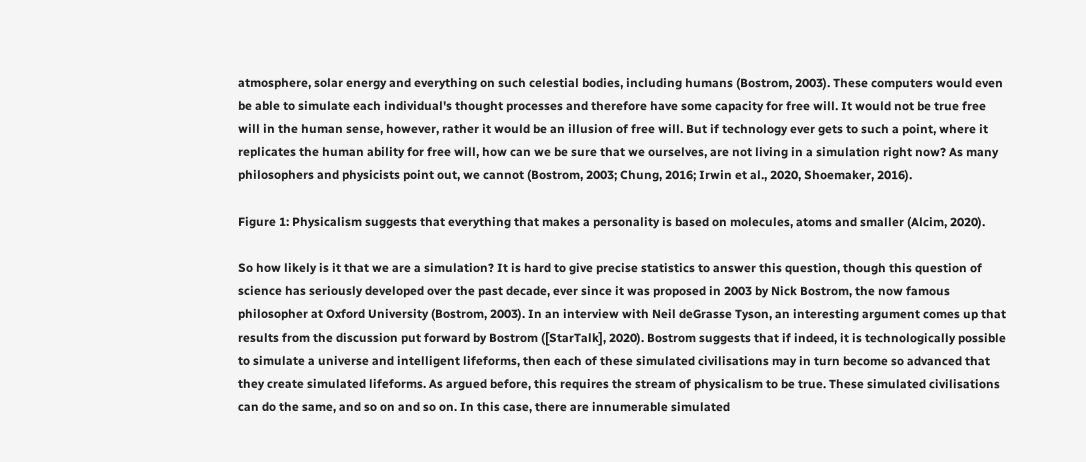atmosphere, solar energy and everything on such celestial bodies, including humans (Bostrom, 2003). These computers would even be able to simulate each individual's thought processes and therefore have some capacity for free will. It would not be true free will in the human sense, however, rather it would be an illusion of free will. But if technology ever gets to such a point, where it replicates the human ability for free will, how can we be sure that we ourselves, are not living in a simulation right now? As many philosophers and physicists point out, we cannot (Bostrom, 2003; Chung, 2016; Irwin et al., 2020, Shoemaker, 2016).

Figure 1: Physicalism suggests that everything that makes a personality is based on molecules, atoms and smaller (Alcim, 2020).

So how likely is it that we are a simulation? It is hard to give precise statistics to answer this question, though this question of science has seriously developed over the past decade, ever since it was proposed in 2003 by Nick Bostrom, the now famous philosopher at Oxford University (Bostrom, 2003). In an interview with Neil deGrasse Tyson, an interesting argument comes up that results from the discussion put forward by Bostrom ([StarTalk], 2020). Bostrom suggests that if indeed, it is technologically possible to simulate a universe and intelligent lifeforms, then each of these simulated civilisations may in turn become so advanced that they create simulated lifeforms. As argued before, this requires the stream of physicalism to be true. These simulated civilisations can do the same, and so on and so on. In this case, there are innumerable simulated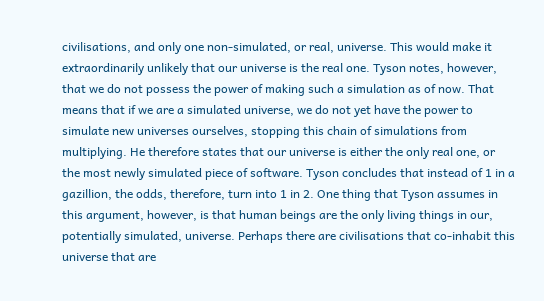civilisations, and only one non-simulated, or real, universe. This would make it extraordinarily unlikely that our universe is the real one. Tyson notes, however, that we do not possess the power of making such a simulation as of now. That means that if we are a simulated universe, we do not yet have the power to simulate new universes ourselves, stopping this chain of simulations from multiplying. He therefore states that our universe is either the only real one, or the most newly simulated piece of software. Tyson concludes that instead of 1 in a gazillion, the odds, therefore, turn into 1 in 2. One thing that Tyson assumes in this argument, however, is that human beings are the only living things in our, potentially simulated, universe. Perhaps there are civilisations that co-inhabit this universe that are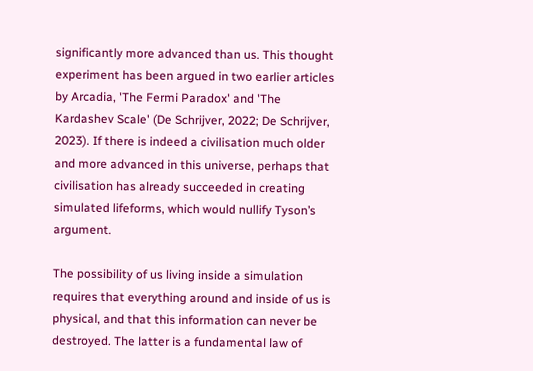significantly more advanced than us. This thought experiment has been argued in two earlier articles by Arcadia, 'The Fermi Paradox' and 'The Kardashev Scale' (De Schrijver, 2022; De Schrijver, 2023). If there is indeed a civilisation much older and more advanced in this universe, perhaps that civilisation has already succeeded in creating simulated lifeforms, which would nullify Tyson’s argument.

The possibility of us living inside a simulation requires that everything around and inside of us is physical, and that this information can never be destroyed. The latter is a fundamental law of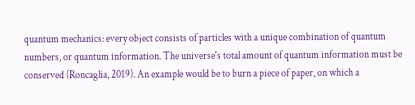quantum mechanics: every object consists of particles with a unique combination of quantum numbers, or quantum information. The universe's total amount of quantum information must be conserved (Roncaglia, 2019). An example would be to burn a piece of paper, on which a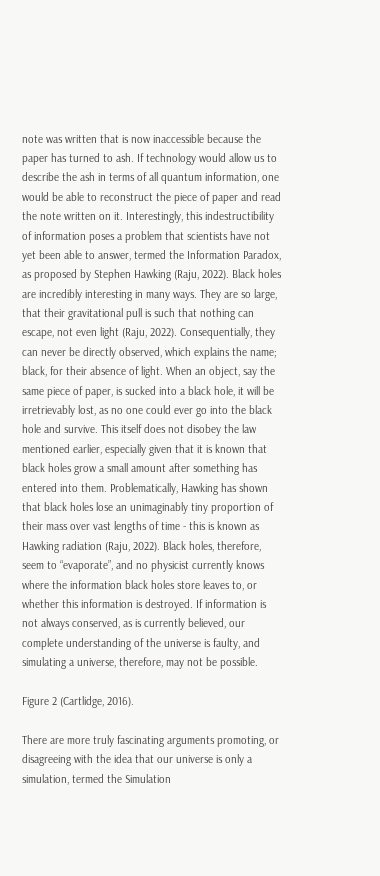note was written that is now inaccessible because the paper has turned to ash. If technology would allow us to describe the ash in terms of all quantum information, one would be able to reconstruct the piece of paper and read the note written on it. Interestingly, this indestructibility of information poses a problem that scientists have not yet been able to answer, termed the Information Paradox, as proposed by Stephen Hawking (Raju, 2022). Black holes are incredibly interesting in many ways. They are so large, that their gravitational pull is such that nothing can escape, not even light (Raju, 2022). Consequentially, they can never be directly observed, which explains the name; black, for their absence of light. When an object, say the same piece of paper, is sucked into a black hole, it will be irretrievably lost, as no one could ever go into the black hole and survive. This itself does not disobey the law mentioned earlier, especially given that it is known that black holes grow a small amount after something has entered into them. Problematically, Hawking has shown that black holes lose an unimaginably tiny proportion of their mass over vast lengths of time - this is known as Hawking radiation (Raju, 2022). Black holes, therefore, seem to “evaporate”, and no physicist currently knows where the information black holes store leaves to, or whether this information is destroyed. If information is not always conserved, as is currently believed, our complete understanding of the universe is faulty, and simulating a universe, therefore, may not be possible.

Figure 2 (Cartlidge, 2016).

There are more truly fascinating arguments promoting, or disagreeing with the idea that our universe is only a simulation, termed the Simulation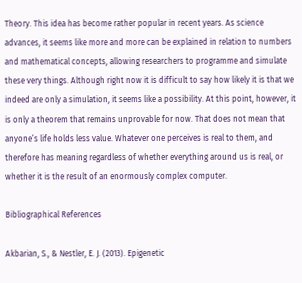Theory. This idea has become rather popular in recent years. As science advances, it seems like more and more can be explained in relation to numbers and mathematical concepts, allowing researchers to programme and simulate these very things. Although right now it is difficult to say how likely it is that we indeed are only a simulation, it seems like a possibility. At this point, however, it is only a theorem that remains unprovable for now. That does not mean that anyone’s life holds less value. Whatever one perceives is real to them, and therefore has meaning regardless of whether everything around us is real, or whether it is the result of an enormously complex computer.

Bibliographical References

Akbarian, S., & Nestler, E. J. (2013). Epigenetic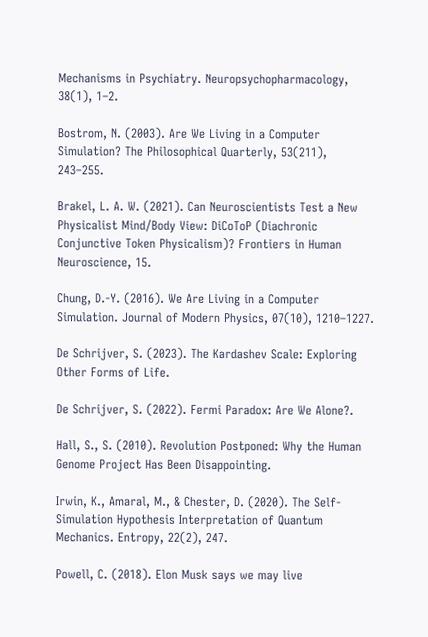Mechanisms in Psychiatry. Neuropsychopharmacology, 38(1), 1–2.

Bostrom, N. (2003). Are We Living in a Computer Simulation? The Philosophical Quarterly, 53(211), 243–255.

Brakel, L. A. W. (2021). Can Neuroscientists Test a New Physicalist Mind/Body View: DiCoToP (Diachronic Conjunctive Token Physicalism)? Frontiers in Human Neuroscience, 15.

Chung, D.-Y. (2016). We Are Living in a Computer Simulation. Journal of Modern Physics, 07(10), 1210–1227.

De Schrijver, S. (2023). The Kardashev Scale: Exploring Other Forms of Life.

De Schrijver, S. (2022). Fermi Paradox: Are We Alone?.

Hall, S., S. (2010). Revolution Postponed: Why the Human Genome Project Has Been Disappointing.

Irwin, K., Amaral, M., & Chester, D. (2020). The Self-Simulation Hypothesis Interpretation of Quantum Mechanics. Entropy, 22(2), 247.

Powell, C. (2018). Elon Musk says we may live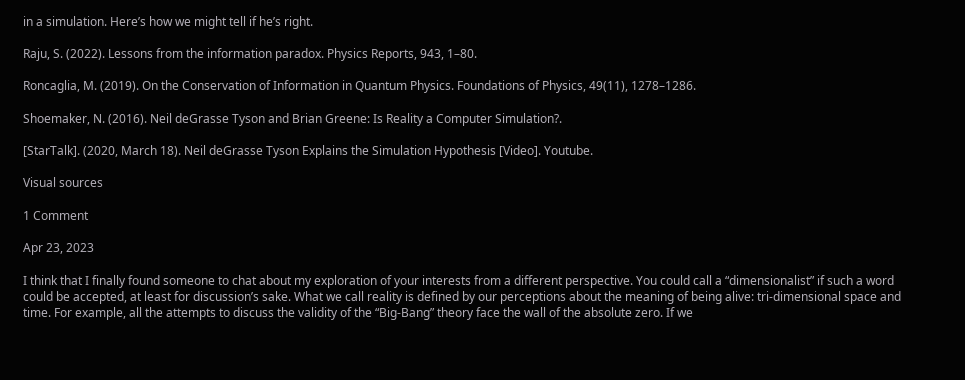in a simulation. Here’s how we might tell if he’s right.

Raju, S. (2022). Lessons from the information paradox. Physics Reports, 943, 1–80.

Roncaglia, M. (2019). On the Conservation of Information in Quantum Physics. Foundations of Physics, 49(11), 1278–1286.

Shoemaker, N. (2016). Neil deGrasse Tyson and Brian Greene: Is Reality a Computer Simulation?.

[StarTalk]. (2020, March 18). Neil deGrasse Tyson Explains the Simulation Hypothesis [Video]. Youtube.

Visual sources

1 Comment

Apr 23, 2023

I think that I finally found someone to chat about my exploration of your interests from a different perspective. You could call a “dimensionalist” if such a word could be accepted, at least for discussion’s sake. What we call reality is defined by our perceptions about the meaning of being alive: tri-dimensional space and time. For example, all the attempts to discuss the validity of the “Big-Bang” theory face the wall of the absolute zero. If we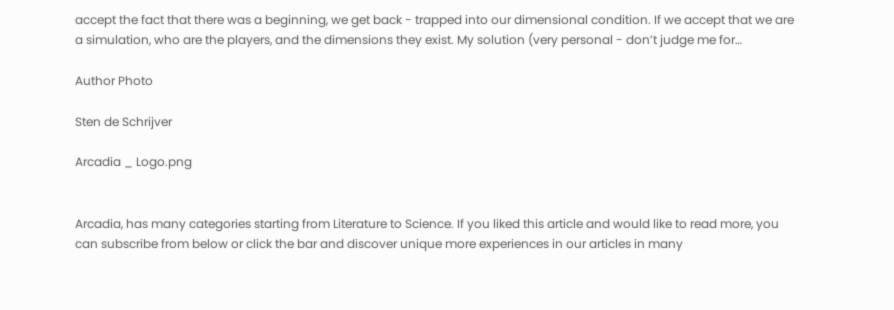accept the fact that there was a beginning, we get back - trapped into our dimensional condition. If we accept that we are a simulation, who are the players, and the dimensions they exist. My solution (very personal - don’t judge me for…

Author Photo

Sten de Schrijver

Arcadia _ Logo.png


Arcadia, has many categories starting from Literature to Science. If you liked this article and would like to read more, you can subscribe from below or click the bar and discover unique more experiences in our articles in many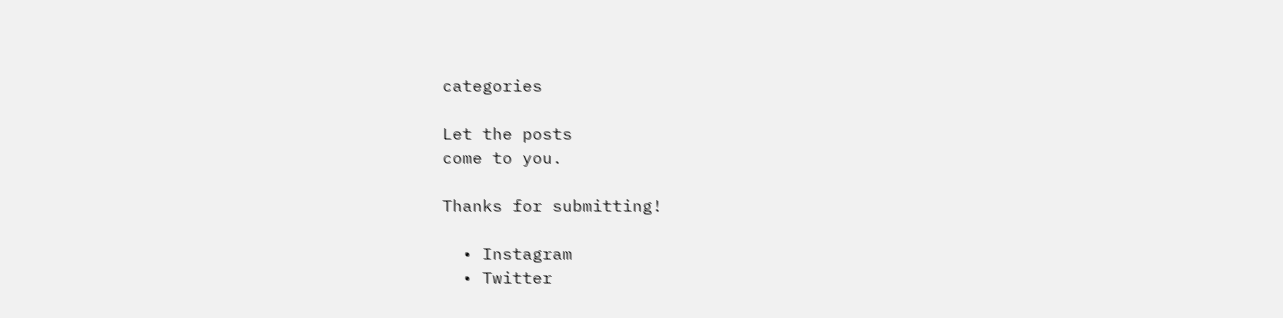categories

Let the posts
come to you.

Thanks for submitting!

  • Instagram
  • Twitter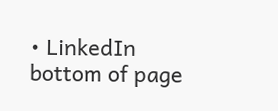• LinkedIn
bottom of page